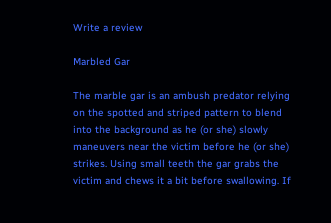Write a review

Marbled Gar

The marble gar is an ambush predator relying on the spotted and striped pattern to blend into the background as he (or she) slowly maneuvers near the victim before he (or she) strikes. Using small teeth the gar grabs the victim and chews it a bit before swallowing. If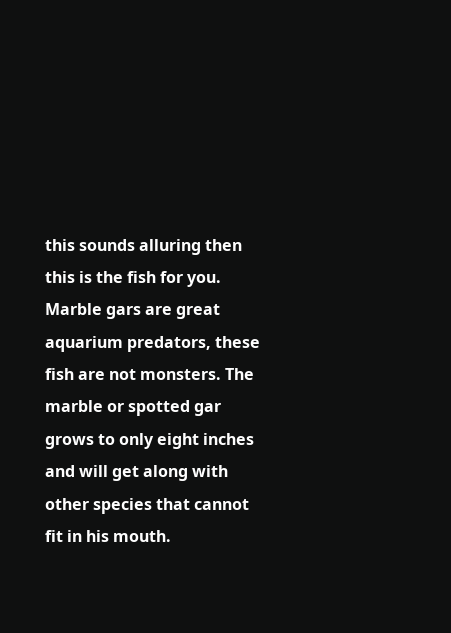this sounds alluring then this is the fish for you. Marble gars are great aquarium predators, these fish are not monsters. The marble or spotted gar grows to only eight inches and will get along with other species that cannot fit in his mouth.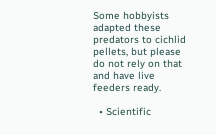Some hobbyists adapted these predators to cichlid pellets, but please do not rely on that and have live feeders ready.

  • Scientific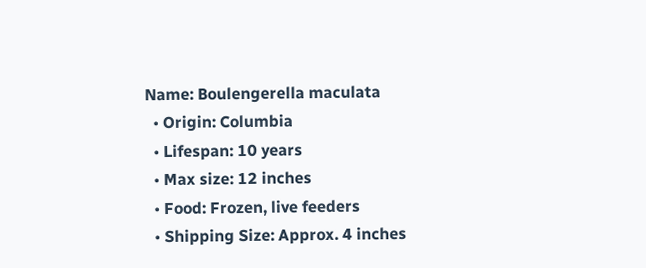Name: Boulengerella maculata
  • Origin: Columbia
  • Lifespan: 10 years
  • Max size: 12 inches
  • Food: Frozen, live feeders
  • Shipping Size: Approx. 4 inches